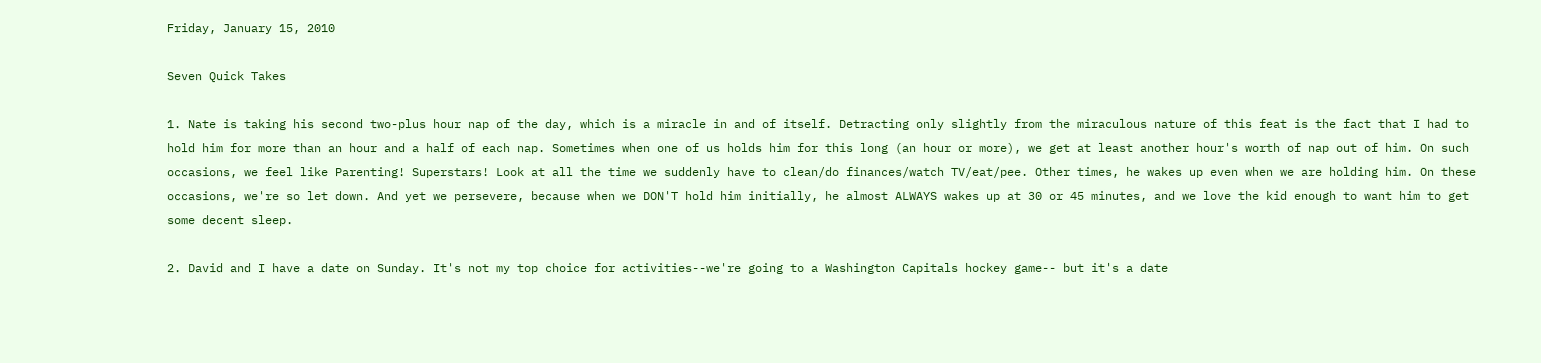Friday, January 15, 2010

Seven Quick Takes

1. Nate is taking his second two-plus hour nap of the day, which is a miracle in and of itself. Detracting only slightly from the miraculous nature of this feat is the fact that I had to hold him for more than an hour and a half of each nap. Sometimes when one of us holds him for this long (an hour or more), we get at least another hour's worth of nap out of him. On such occasions, we feel like Parenting! Superstars! Look at all the time we suddenly have to clean/do finances/watch TV/eat/pee. Other times, he wakes up even when we are holding him. On these occasions, we're so let down. And yet we persevere, because when we DON'T hold him initially, he almost ALWAYS wakes up at 30 or 45 minutes, and we love the kid enough to want him to get some decent sleep.

2. David and I have a date on Sunday. It's not my top choice for activities--we're going to a Washington Capitals hockey game-- but it's a date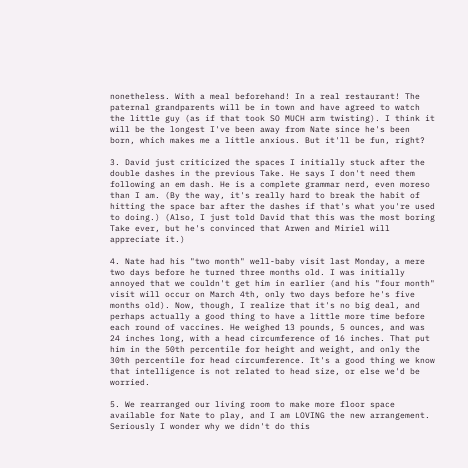nonetheless. With a meal beforehand! In a real restaurant! The paternal grandparents will be in town and have agreed to watch the little guy (as if that took SO MUCH arm twisting). I think it will be the longest I've been away from Nate since he's been born, which makes me a little anxious. But it'll be fun, right?

3. David just criticized the spaces I initially stuck after the double dashes in the previous Take. He says I don't need them following an em dash. He is a complete grammar nerd, even moreso than I am. (By the way, it's really hard to break the habit of hitting the space bar after the dashes if that's what you're used to doing.) (Also, I just told David that this was the most boring Take ever, but he's convinced that Arwen and Miriel will appreciate it.)

4. Nate had his "two month" well-baby visit last Monday, a mere two days before he turned three months old. I was initially annoyed that we couldn't get him in earlier (and his "four month" visit will occur on March 4th, only two days before he's five months old). Now, though, I realize that it's no big deal, and perhaps actually a good thing to have a little more time before each round of vaccines. He weighed 13 pounds, 5 ounces, and was 24 inches long, with a head circumference of 16 inches. That put him in the 50th percentile for height and weight, and only the 30th percentile for head circumference. It's a good thing we know that intelligence is not related to head size, or else we'd be worried.

5. We rearranged our living room to make more floor space available for Nate to play, and I am LOVING the new arrangement. Seriously I wonder why we didn't do this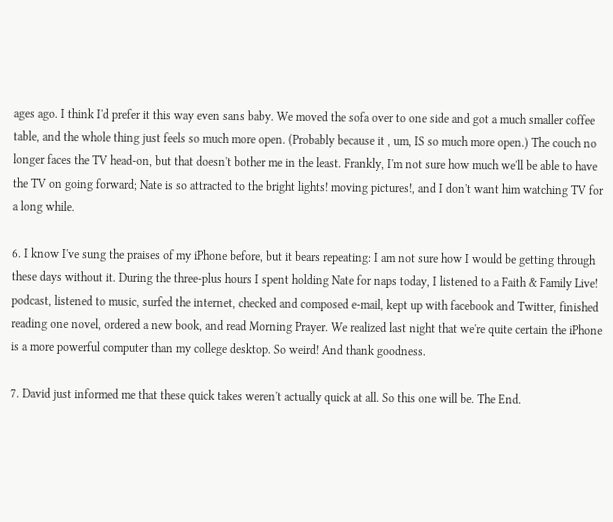ages ago. I think I'd prefer it this way even sans baby. We moved the sofa over to one side and got a much smaller coffee table, and the whole thing just feels so much more open. (Probably because it , um, IS so much more open.) The couch no longer faces the TV head-on, but that doesn't bother me in the least. Frankly, I'm not sure how much we'll be able to have the TV on going forward; Nate is so attracted to the bright lights! moving pictures!, and I don't want him watching TV for a long while.

6. I know I've sung the praises of my iPhone before, but it bears repeating: I am not sure how I would be getting through these days without it. During the three-plus hours I spent holding Nate for naps today, I listened to a Faith & Family Live! podcast, listened to music, surfed the internet, checked and composed e-mail, kept up with facebook and Twitter, finished reading one novel, ordered a new book, and read Morning Prayer. We realized last night that we're quite certain the iPhone is a more powerful computer than my college desktop. So weird! And thank goodness.

7. David just informed me that these quick takes weren't actually quick at all. So this one will be. The End.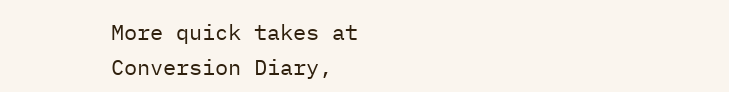More quick takes at Conversion Diary,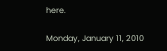here.

Monday, January 11, 2010